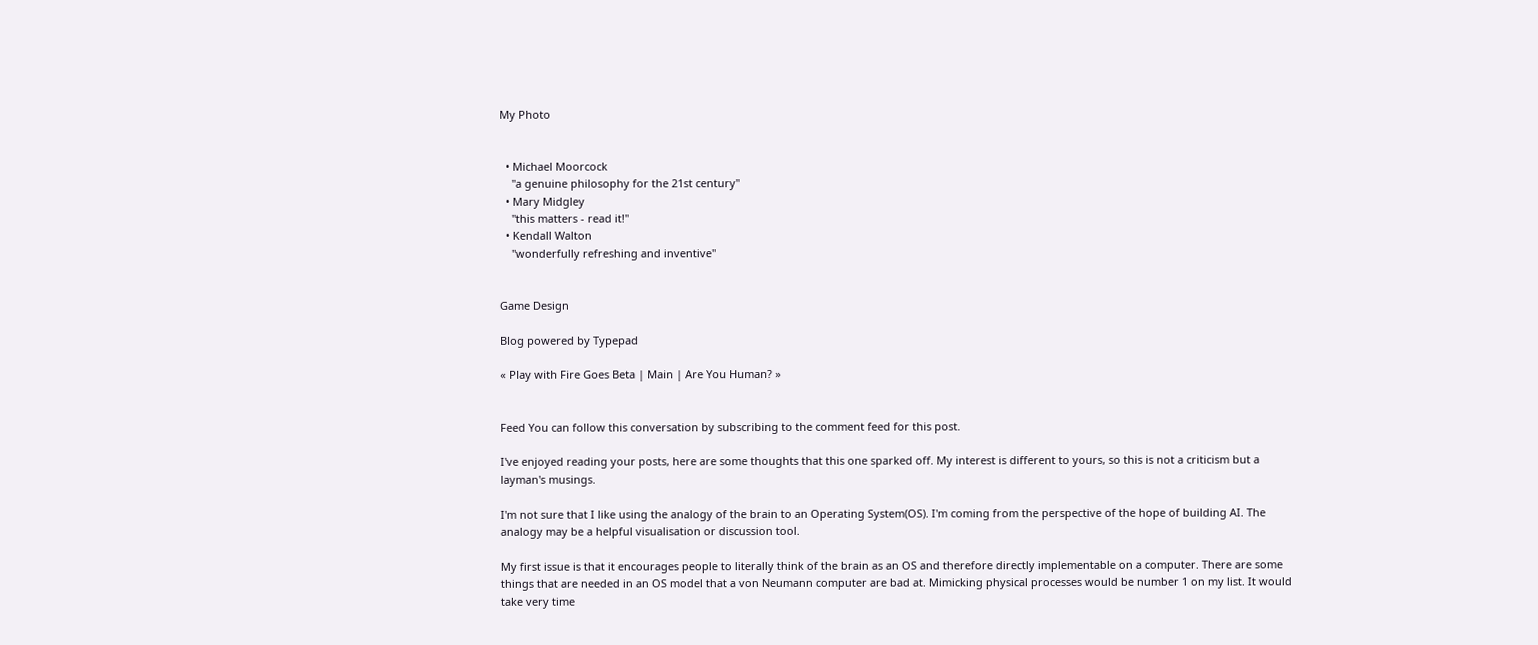My Photo


  • Michael Moorcock
    "a genuine philosophy for the 21st century"
  • Mary Midgley
    "this matters - read it!"
  • Kendall Walton
    "wonderfully refreshing and inventive"


Game Design

Blog powered by Typepad

« Play with Fire Goes Beta | Main | Are You Human? »


Feed You can follow this conversation by subscribing to the comment feed for this post.

I've enjoyed reading your posts, here are some thoughts that this one sparked off. My interest is different to yours, so this is not a criticism but a layman's musings.

I'm not sure that I like using the analogy of the brain to an Operating System(OS). I'm coming from the perspective of the hope of building AI. The analogy may be a helpful visualisation or discussion tool.

My first issue is that it encourages people to literally think of the brain as an OS and therefore directly implementable on a computer. There are some things that are needed in an OS model that a von Neumann computer are bad at. Mimicking physical processes would be number 1 on my list. It would take very time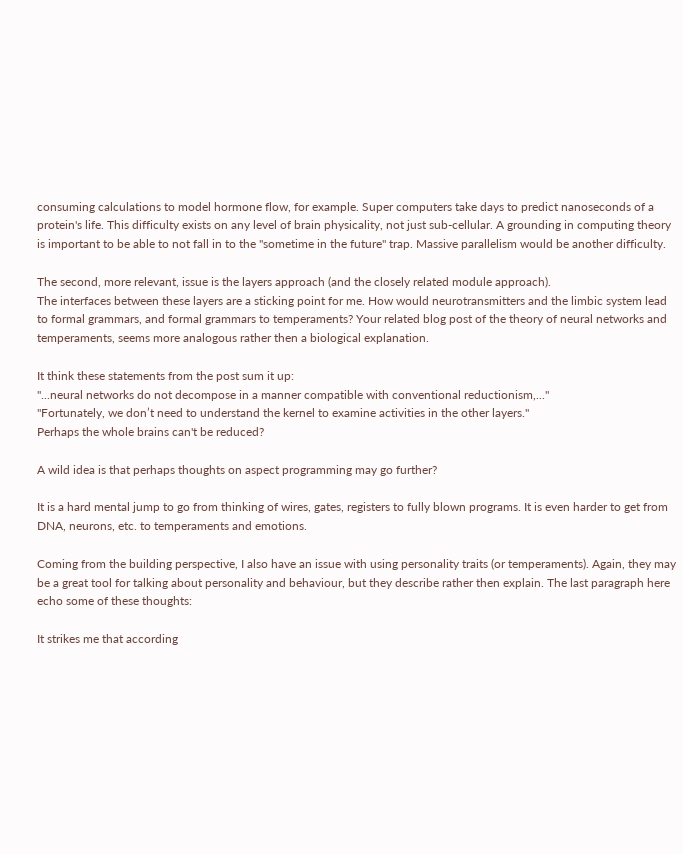consuming calculations to model hormone flow, for example. Super computers take days to predict nanoseconds of a protein's life. This difficulty exists on any level of brain physicality, not just sub-cellular. A grounding in computing theory is important to be able to not fall in to the "sometime in the future" trap. Massive parallelism would be another difficulty.

The second, more relevant, issue is the layers approach (and the closely related module approach).
The interfaces between these layers are a sticking point for me. How would neurotransmitters and the limbic system lead to formal grammars, and formal grammars to temperaments? Your related blog post of the theory of neural networks and temperaments, seems more analogous rather then a biological explanation.

It think these statements from the post sum it up:
"...neural networks do not decompose in a manner compatible with conventional reductionism,..."
"Fortunately, we don’t need to understand the kernel to examine activities in the other layers."
Perhaps the whole brains can't be reduced?

A wild idea is that perhaps thoughts on aspect programming may go further?

It is a hard mental jump to go from thinking of wires, gates, registers to fully blown programs. It is even harder to get from DNA, neurons, etc. to temperaments and emotions.

Coming from the building perspective, I also have an issue with using personality traits (or temperaments). Again, they may be a great tool for talking about personality and behaviour, but they describe rather then explain. The last paragraph here echo some of these thoughts:

It strikes me that according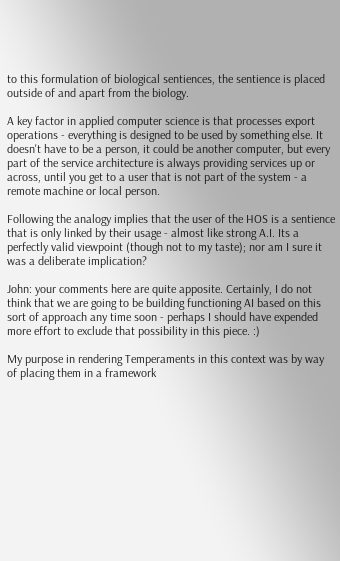to this formulation of biological sentiences, the sentience is placed outside of and apart from the biology.

A key factor in applied computer science is that processes export operations - everything is designed to be used by something else. It doesn't have to be a person, it could be another computer, but every part of the service architecture is always providing services up or across, until you get to a user that is not part of the system - a remote machine or local person.

Following the analogy implies that the user of the HOS is a sentience that is only linked by their usage - almost like strong A.I. Its a perfectly valid viewpoint (though not to my taste); nor am I sure it was a deliberate implication?

John: your comments here are quite apposite. Certainly, I do not think that we are going to be building functioning AI based on this sort of approach any time soon - perhaps I should have expended more effort to exclude that possibility in this piece. :)

My purpose in rendering Temperaments in this context was by way of placing them in a framework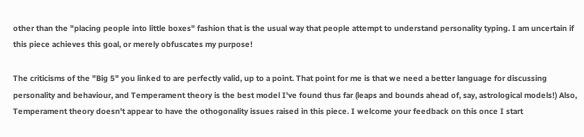other than the "placing people into little boxes" fashion that is the usual way that people attempt to understand personality typing. I am uncertain if this piece achieves this goal, or merely obfuscates my purpose!

The criticisms of the "Big 5" you linked to are perfectly valid, up to a point. That point for me is that we need a better language for discussing personality and behaviour, and Temperament theory is the best model I've found thus far (leaps and bounds ahead of, say, astrological models!) Also, Temperament theory doesn't appear to have the othogonality issues raised in this piece. I welcome your feedback on this once I start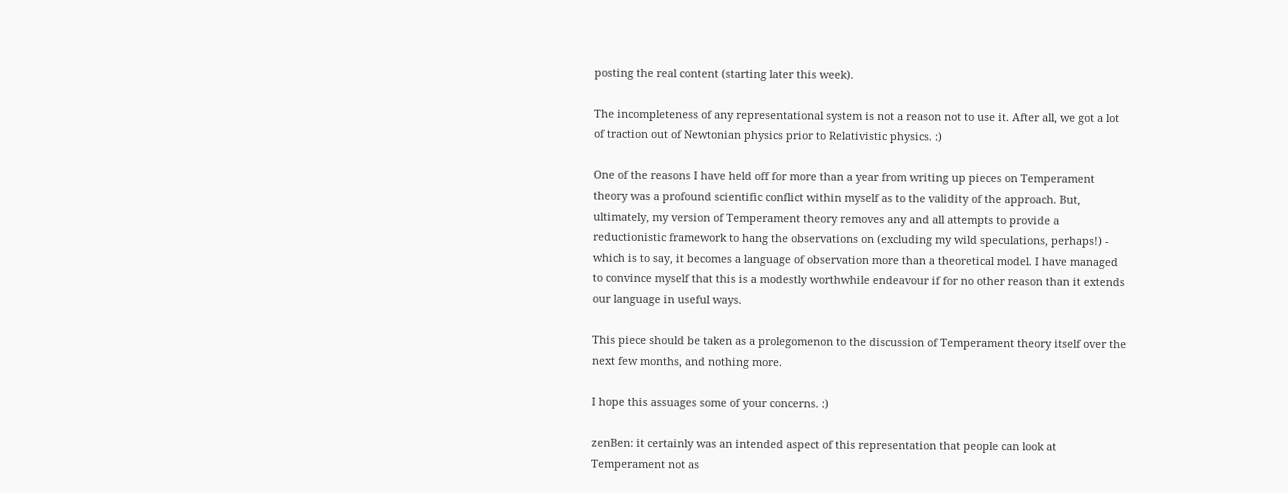posting the real content (starting later this week).

The incompleteness of any representational system is not a reason not to use it. After all, we got a lot of traction out of Newtonian physics prior to Relativistic physics. :)

One of the reasons I have held off for more than a year from writing up pieces on Temperament theory was a profound scientific conflict within myself as to the validity of the approach. But, ultimately, my version of Temperament theory removes any and all attempts to provide a reductionistic framework to hang the observations on (excluding my wild speculations, perhaps!) - which is to say, it becomes a language of observation more than a theoretical model. I have managed to convince myself that this is a modestly worthwhile endeavour if for no other reason than it extends our language in useful ways.

This piece should be taken as a prolegomenon to the discussion of Temperament theory itself over the next few months, and nothing more.

I hope this assuages some of your concerns. :)

zenBen: it certainly was an intended aspect of this representation that people can look at Temperament not as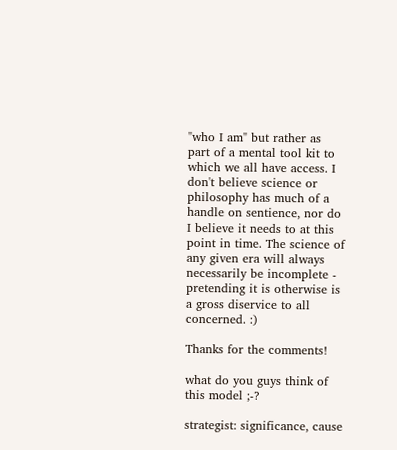"who I am" but rather as part of a mental tool kit to which we all have access. I don't believe science or philosophy has much of a handle on sentience, nor do I believe it needs to at this point in time. The science of any given era will always necessarily be incomplete - pretending it is otherwise is a gross diservice to all concerned. :)

Thanks for the comments!

what do you guys think of this model ;-?

strategist: significance, cause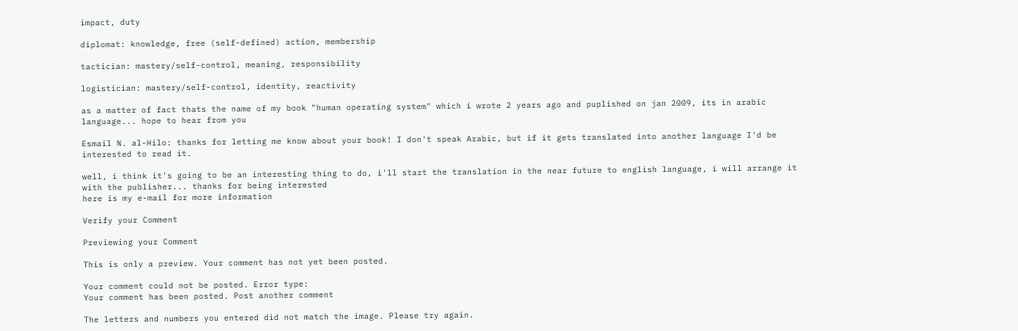impact, duty

diplomat: knowledge, free (self-defined) action, membership

tactician: mastery/self-control, meaning, responsibility

logistician: mastery/self-control, identity, reactivity

as a matter of fact thats the name of my book "human operating system" which i wrote 2 years ago and puplished on jan 2009, its in arabic language... hope to hear from you

Esmail N. al-Hilo: thanks for letting me know about your book! I don't speak Arabic, but if it gets translated into another language I'd be interested to read it.

well, i think it's going to be an interesting thing to do, i'll start the translation in the near future to english language, i will arrange it with the publisher... thanks for being interested
here is my e-mail for more information

Verify your Comment

Previewing your Comment

This is only a preview. Your comment has not yet been posted.

Your comment could not be posted. Error type:
Your comment has been posted. Post another comment

The letters and numbers you entered did not match the image. Please try again.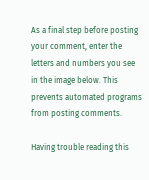As a final step before posting your comment, enter the letters and numbers you see in the image below. This prevents automated programs from posting comments.

Having trouble reading this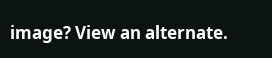image? View an alternate.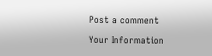Post a comment

Your Information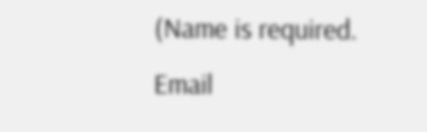(Name is required. Email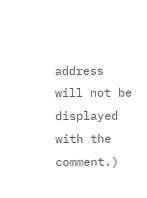address will not be displayed with the comment.)